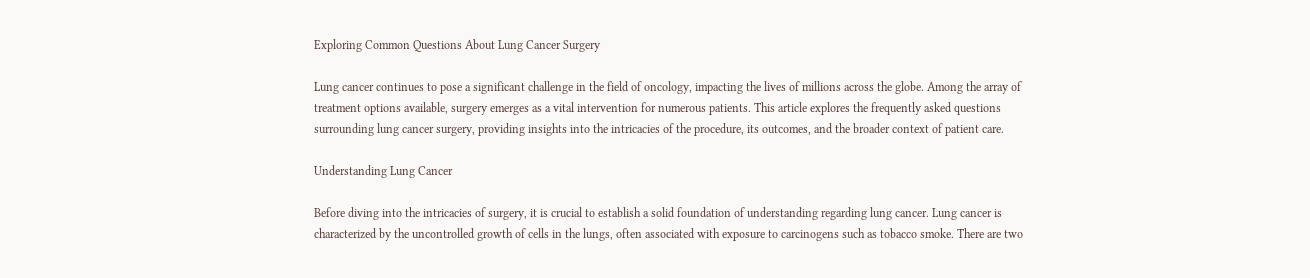Exploring Common Questions About Lung Cancer Surgery

Lung cancer continues to pose a significant challenge in the field of oncology, impacting the lives of millions across the globe. Among the array of treatment options available, surgery emerges as a vital intervention for numerous patients. This article explores the frequently asked questions surrounding lung cancer surgery, providing insights into the intricacies of the procedure, its outcomes, and the broader context of patient care.

Understanding Lung Cancer

Before diving into the intricacies of surgery, it is crucial to establish a solid foundation of understanding regarding lung cancer. Lung cancer is characterized by the uncontrolled growth of cells in the lungs, often associated with exposure to carcinogens such as tobacco smoke. There are two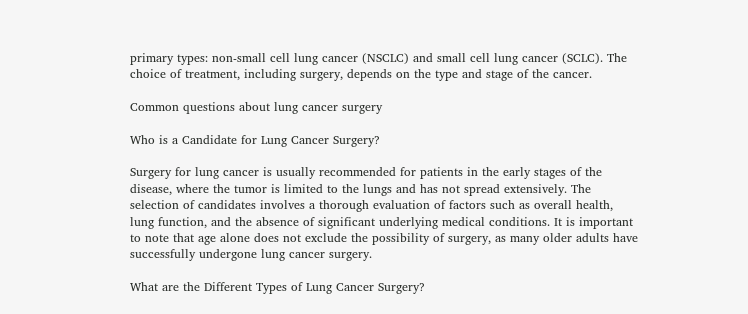primary types: non-small cell lung cancer (NSCLC) and small cell lung cancer (SCLC). The choice of treatment, including surgery, depends on the type and stage of the cancer.

Common questions about lung cancer surgery

Who is a Candidate for Lung Cancer Surgery?

Surgery for lung cancer is usually recommended for patients in the early stages of the disease, where the tumor is limited to the lungs and has not spread extensively. The selection of candidates involves a thorough evaluation of factors such as overall health, lung function, and the absence of significant underlying medical conditions. It is important to note that age alone does not exclude the possibility of surgery, as many older adults have successfully undergone lung cancer surgery.

What are the Different Types of Lung Cancer Surgery?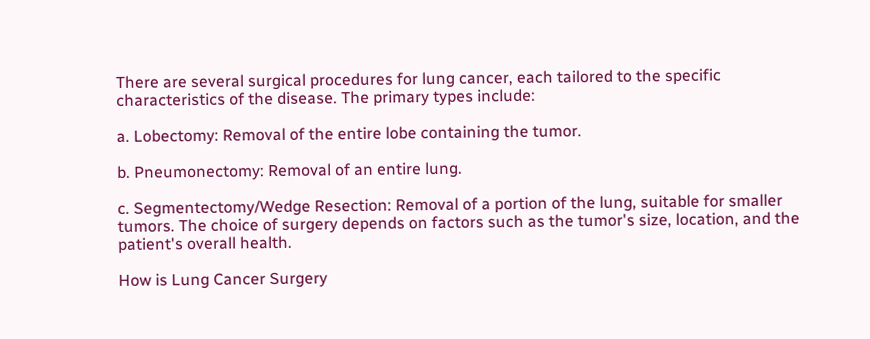There are several surgical procedures for lung cancer, each tailored to the specific characteristics of the disease. The primary types include:

a. Lobectomy: Removal of the entire lobe containing the tumor.

b. Pneumonectomy: Removal of an entire lung.

c. Segmentectomy/Wedge Resection: Removal of a portion of the lung, suitable for smaller tumors. The choice of surgery depends on factors such as the tumor's size, location, and the patient's overall health.

How is Lung Cancer Surgery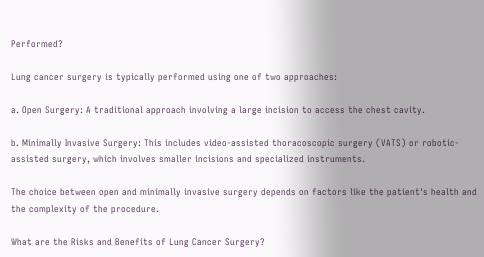Performed?

Lung cancer surgery is typically performed using one of two approaches:

a. Open Surgery: A traditional approach involving a large incision to access the chest cavity.

b. Minimally Invasive Surgery: This includes video-assisted thoracoscopic surgery (VATS) or robotic-assisted surgery, which involves smaller incisions and specialized instruments.

The choice between open and minimally invasive surgery depends on factors like the patient's health and the complexity of the procedure.

What are the Risks and Benefits of Lung Cancer Surgery?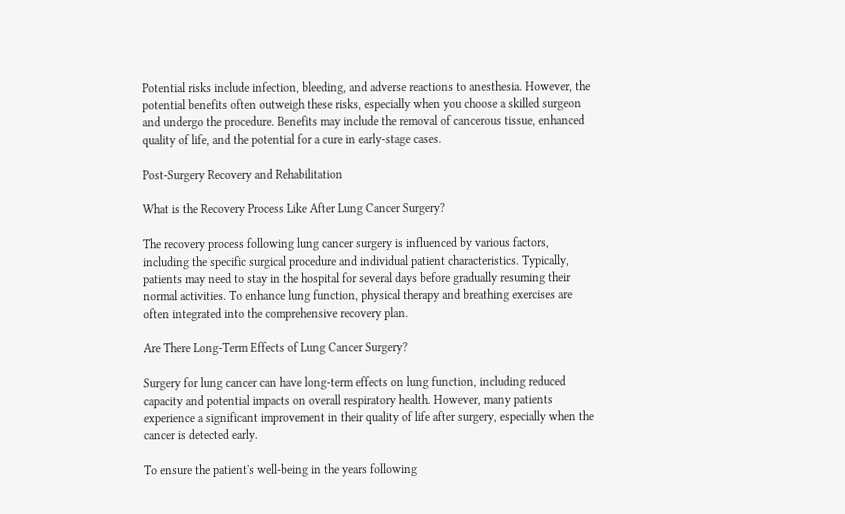Potential risks include infection, bleeding, and adverse reactions to anesthesia. However, the potential benefits often outweigh these risks, especially when you choose a skilled surgeon and undergo the procedure. Benefits may include the removal of cancerous tissue, enhanced quality of life, and the potential for a cure in early-stage cases.

Post-Surgery Recovery and Rehabilitation

What is the Recovery Process Like After Lung Cancer Surgery?

The recovery process following lung cancer surgery is influenced by various factors, including the specific surgical procedure and individual patient characteristics. Typically, patients may need to stay in the hospital for several days before gradually resuming their normal activities. To enhance lung function, physical therapy and breathing exercises are often integrated into the comprehensive recovery plan.

Are There Long-Term Effects of Lung Cancer Surgery?

Surgery for lung cancer can have long-term effects on lung function, including reduced capacity and potential impacts on overall respiratory health. However, many patients experience a significant improvement in their quality of life after surgery, especially when the cancer is detected early.

To ensure the patient's well-being in the years following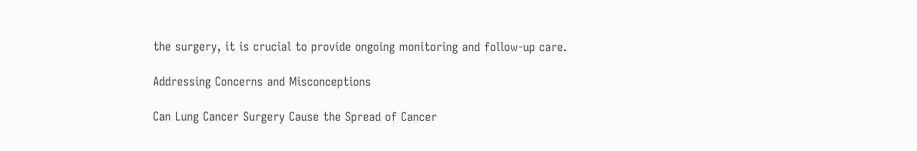the surgery, it is crucial to provide ongoing monitoring and follow-up care.

Addressing Concerns and Misconceptions

Can Lung Cancer Surgery Cause the Spread of Cancer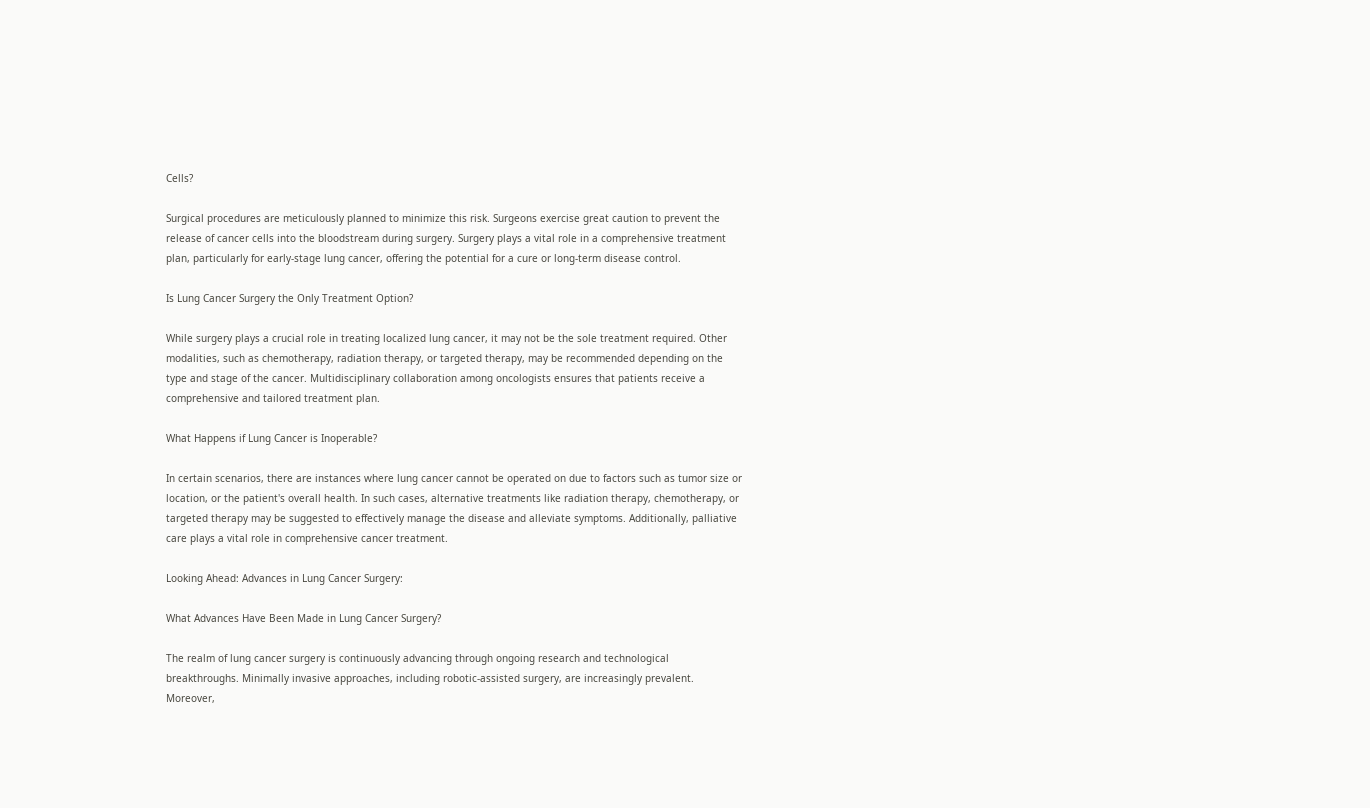Cells?

Surgical procedures are meticulously planned to minimize this risk. Surgeons exercise great caution to prevent the release of cancer cells into the bloodstream during surgery. Surgery plays a vital role in a comprehensive treatment plan, particularly for early-stage lung cancer, offering the potential for a cure or long-term disease control.

Is Lung Cancer Surgery the Only Treatment Option?

While surgery plays a crucial role in treating localized lung cancer, it may not be the sole treatment required. Other modalities, such as chemotherapy, radiation therapy, or targeted therapy, may be recommended depending on the type and stage of the cancer. Multidisciplinary collaboration among oncologists ensures that patients receive a comprehensive and tailored treatment plan.

What Happens if Lung Cancer is Inoperable?

In certain scenarios, there are instances where lung cancer cannot be operated on due to factors such as tumor size or location, or the patient's overall health. In such cases, alternative treatments like radiation therapy, chemotherapy, or targeted therapy may be suggested to effectively manage the disease and alleviate symptoms. Additionally, palliative care plays a vital role in comprehensive cancer treatment.

Looking Ahead: Advances in Lung Cancer Surgery:

What Advances Have Been Made in Lung Cancer Surgery?

The realm of lung cancer surgery is continuously advancing through ongoing research and technological breakthroughs. Minimally invasive approaches, including robotic-assisted surgery, are increasingly prevalent. Moreover,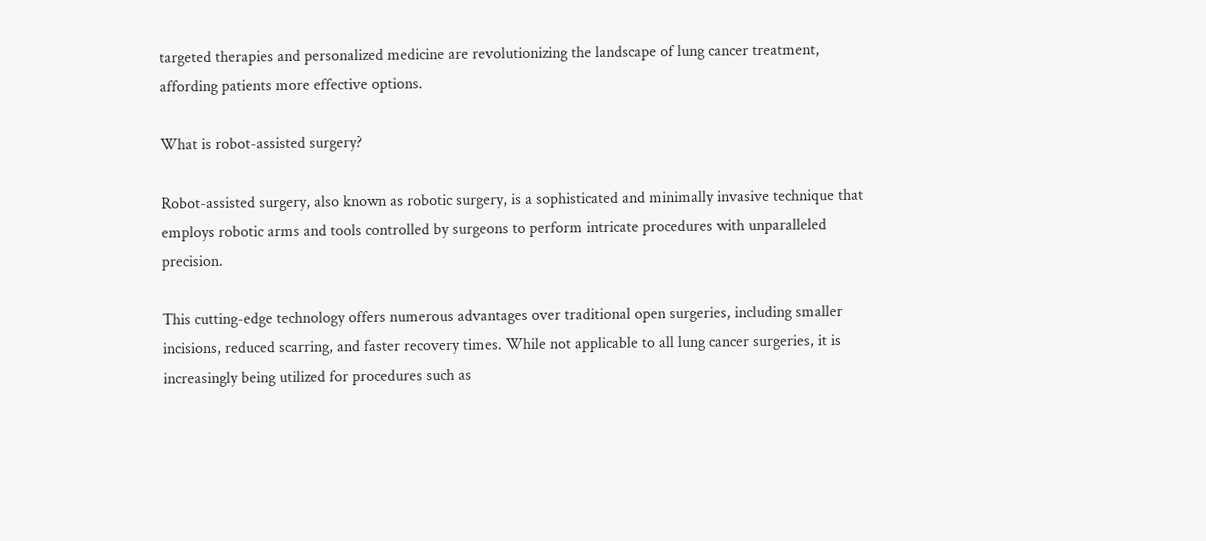targeted therapies and personalized medicine are revolutionizing the landscape of lung cancer treatment, affording patients more effective options.

What is robot-assisted surgery?

Robot-assisted surgery, also known as robotic surgery, is a sophisticated and minimally invasive technique that employs robotic arms and tools controlled by surgeons to perform intricate procedures with unparalleled precision.

This cutting-edge technology offers numerous advantages over traditional open surgeries, including smaller incisions, reduced scarring, and faster recovery times. While not applicable to all lung cancer surgeries, it is increasingly being utilized for procedures such as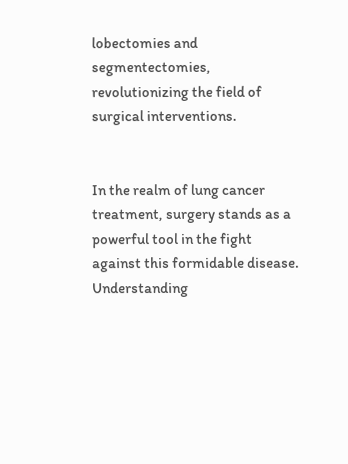lobectomies and segmentectomies, revolutionizing the field of surgical interventions.


In the realm of lung cancer treatment, surgery stands as a powerful tool in the fight against this formidable disease. Understanding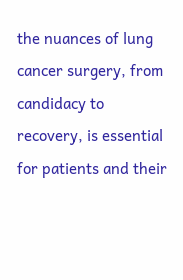the nuances of lung cancer surgery, from candidacy to recovery, is essential for patients and their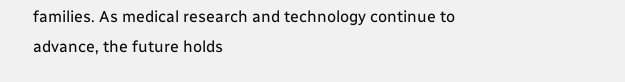families. As medical research and technology continue to advance, the future holds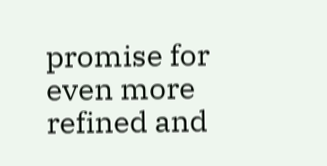promise for even more refined and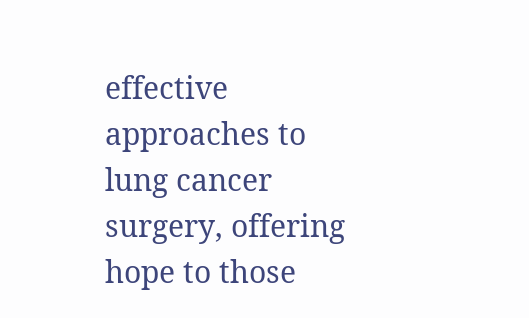effective approaches to lung cancer surgery, offering hope to those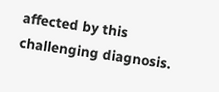affected by this challenging diagnosis.